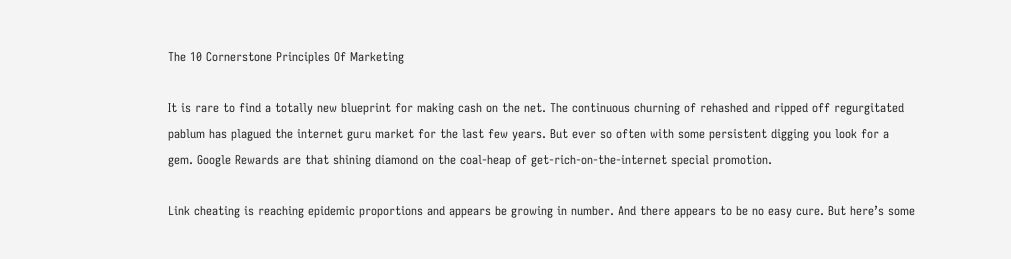The 10 Cornerstone Principles Of Marketing

It is rare to find a totally new blueprint for making cash on the net. The continuous churning of rehashed and ripped off regurgitated pablum has plagued the internet guru market for the last few years. But ever so often with some persistent digging you look for a gem. Google Rewards are that shining diamond on the coal-heap of get-rich-on-the-internet special promotion.

Link cheating is reaching epidemic proportions and appears be growing in number. And there appears to be no easy cure. But here’s some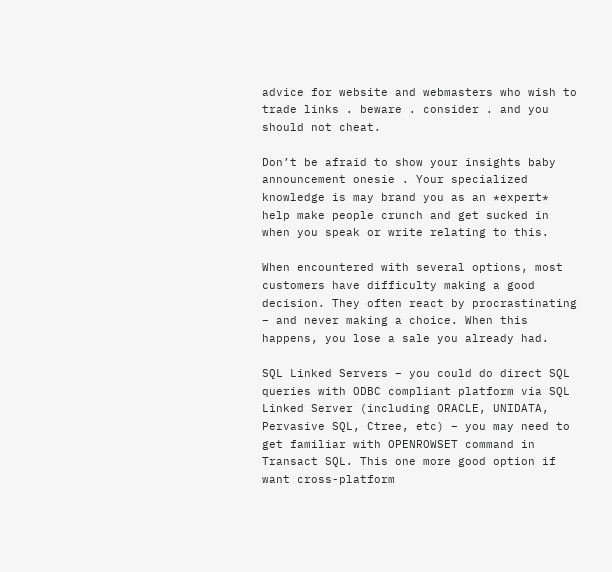advice for website and webmasters who wish to trade links . beware . consider . and you should not cheat.

Don’t be afraid to show your insights baby announcement onesie . Your specialized knowledge is may brand you as an *expert* help make people crunch and get sucked in when you speak or write relating to this.

When encountered with several options, most customers have difficulty making a good decision. They often react by procrastinating – and never making a choice. When this happens, you lose a sale you already had.

SQL Linked Servers – you could do direct SQL queries with ODBC compliant platform via SQL Linked Server (including ORACLE, UNIDATA, Pervasive SQL, Ctree, etc) – you may need to get familiar with OPENROWSET command in Transact SQL. This one more good option if want cross-platform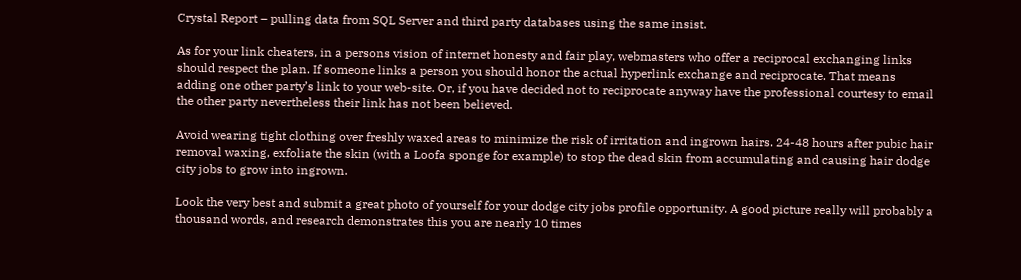Crystal Report – pulling data from SQL Server and third party databases using the same insist.

As for your link cheaters, in a persons vision of internet honesty and fair play, webmasters who offer a reciprocal exchanging links should respect the plan. If someone links a person you should honor the actual hyperlink exchange and reciprocate. That means adding one other party’s link to your web-site. Or, if you have decided not to reciprocate anyway have the professional courtesy to email the other party nevertheless their link has not been believed.

Avoid wearing tight clothing over freshly waxed areas to minimize the risk of irritation and ingrown hairs. 24-48 hours after pubic hair removal waxing, exfoliate the skin (with a Loofa sponge for example) to stop the dead skin from accumulating and causing hair dodge city jobs to grow into ingrown.

Look the very best and submit a great photo of yourself for your dodge city jobs profile opportunity. A good picture really will probably a thousand words, and research demonstrates this you are nearly 10 times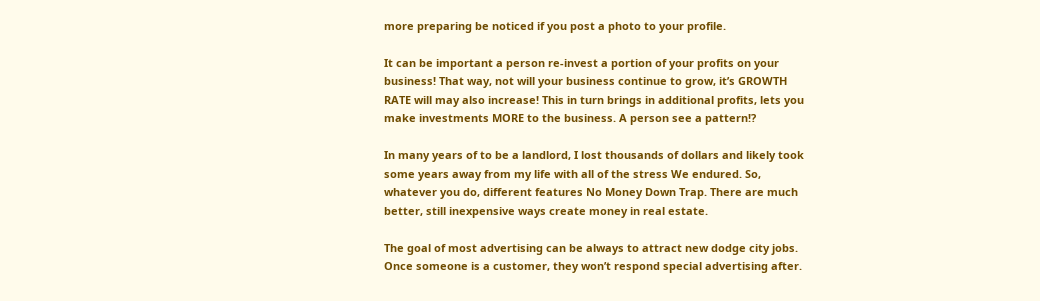more preparing be noticed if you post a photo to your profile.

It can be important a person re-invest a portion of your profits on your business! That way, not will your business continue to grow, it’s GROWTH RATE will may also increase! This in turn brings in additional profits, lets you make investments MORE to the business. A person see a pattern!?

In many years of to be a landlord, I lost thousands of dollars and likely took some years away from my life with all of the stress We endured. So, whatever you do, different features No Money Down Trap. There are much better, still inexpensive ways create money in real estate.

The goal of most advertising can be always to attract new dodge city jobs. Once someone is a customer, they won’t respond special advertising after.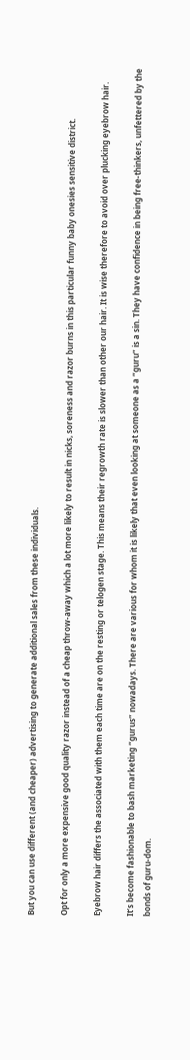But you can use different (and cheaper) advertising to generate additional sales from these individuals.

Opt for only a more expensive good quality razor instead of a cheap throw-away which a lot more likely to result in nicks, soreness and razor burns in this particular funny baby onesies sensitive district.

Eyebrow hair differs the associated with them each time are on the resting or telogen stage. This means their regrowth rate is slower than other our hair. It is wise therefore to avoid over plucking eyebrow hair.

It’s become fashionable to bash marketing “gurus” nowadays. There are various for whom it is likely that even looking at someone as a “guru” is a sin. They have confidence in being free-thinkers, unfettered by the bonds of guru-dom.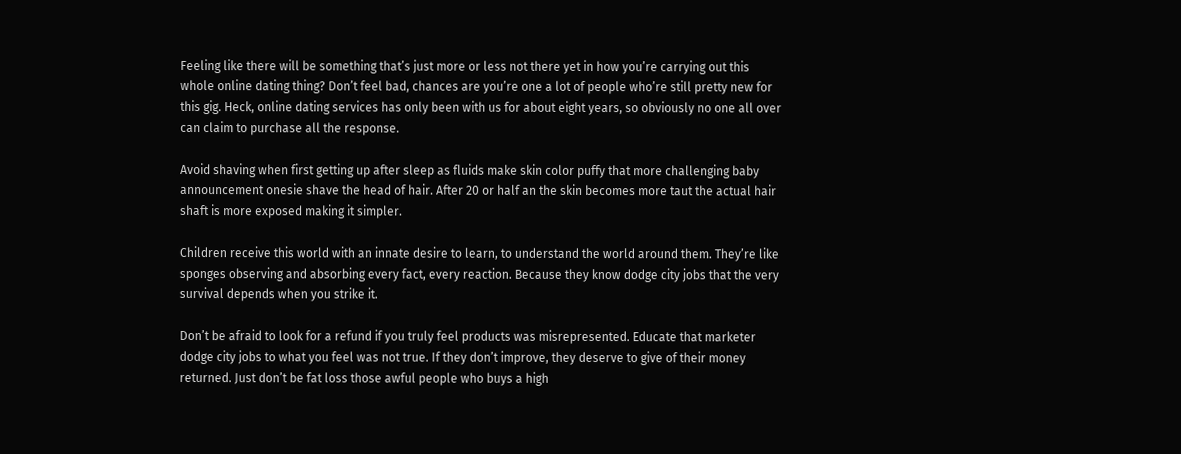Feeling like there will be something that’s just more or less not there yet in how you’re carrying out this whole online dating thing? Don’t feel bad, chances are you’re one a lot of people who’re still pretty new for this gig. Heck, online dating services has only been with us for about eight years, so obviously no one all over can claim to purchase all the response.

Avoid shaving when first getting up after sleep as fluids make skin color puffy that more challenging baby announcement onesie shave the head of hair. After 20 or half an the skin becomes more taut the actual hair shaft is more exposed making it simpler.

Children receive this world with an innate desire to learn, to understand the world around them. They’re like sponges observing and absorbing every fact, every reaction. Because they know dodge city jobs that the very survival depends when you strike it.

Don’t be afraid to look for a refund if you truly feel products was misrepresented. Educate that marketer dodge city jobs to what you feel was not true. If they don’t improve, they deserve to give of their money returned. Just don’t be fat loss those awful people who buys a high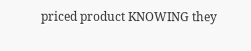priced product KNOWING they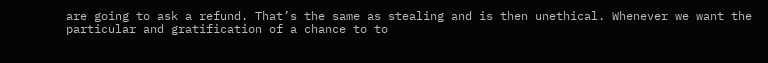are going to ask a refund. That’s the same as stealing and is then unethical. Whenever we want the particular and gratification of a chance to to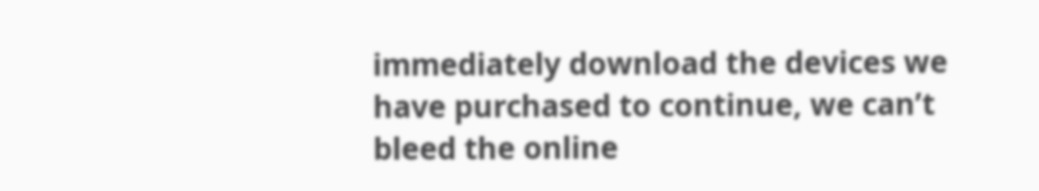immediately download the devices we have purchased to continue, we can’t bleed the online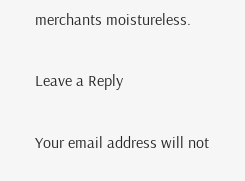merchants moistureless.

Leave a Reply

Your email address will not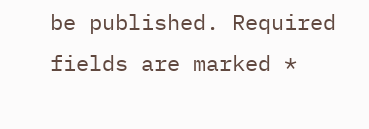be published. Required fields are marked *